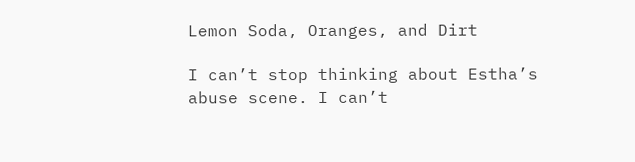Lemon Soda, Oranges, and Dirt

I can’t stop thinking about Estha’s abuse scene. I can’t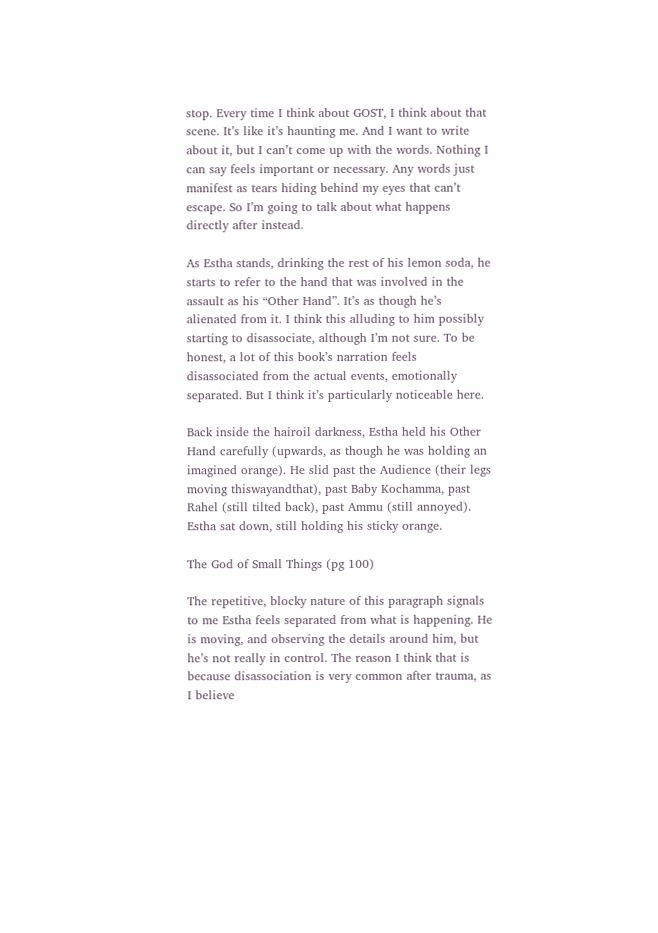stop. Every time I think about GOST, I think about that scene. It’s like it’s haunting me. And I want to write about it, but I can’t come up with the words. Nothing I can say feels important or necessary. Any words just manifest as tears hiding behind my eyes that can’t escape. So I’m going to talk about what happens directly after instead.

As Estha stands, drinking the rest of his lemon soda, he starts to refer to the hand that was involved in the assault as his “Other Hand”. It’s as though he’s alienated from it. I think this alluding to him possibly starting to disassociate, although I’m not sure. To be honest, a lot of this book’s narration feels disassociated from the actual events, emotionally separated. But I think it’s particularly noticeable here.

Back inside the hairoil darkness, Estha held his Other Hand carefully (upwards, as though he was holding an imagined orange). He slid past the Audience (their legs moving thiswayandthat), past Baby Kochamma, past Rahel (still tilted back), past Ammu (still annoyed). Estha sat down, still holding his sticky orange.

The God of Small Things (pg 100)

The repetitive, blocky nature of this paragraph signals to me Estha feels separated from what is happening. He is moving, and observing the details around him, but he’s not really in control. The reason I think that is because disassociation is very common after trauma, as I believe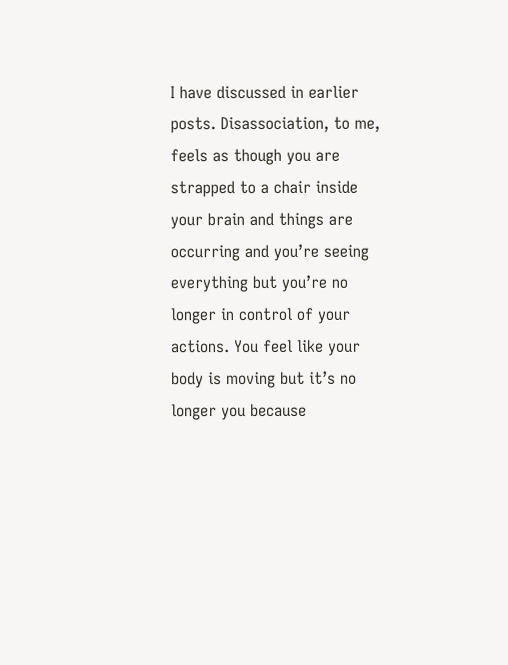I have discussed in earlier posts. Disassociation, to me, feels as though you are strapped to a chair inside your brain and things are occurring and you’re seeing everything but you’re no longer in control of your actions. You feel like your body is moving but it’s no longer you because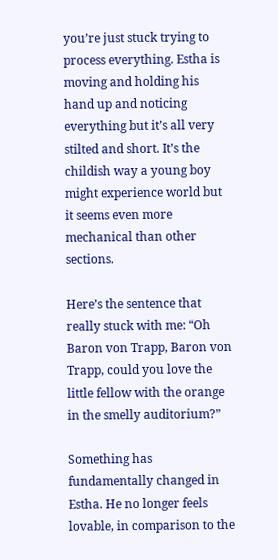you’re just stuck trying to process everything. Estha is moving and holding his hand up and noticing everything but it’s all very stilted and short. It’s the childish way a young boy might experience world but it seems even more mechanical than other sections.

Here’s the sentence that really stuck with me: “Oh Baron von Trapp, Baron von Trapp, could you love the little fellow with the orange in the smelly auditorium?”

Something has fundamentally changed in Estha. He no longer feels lovable, in comparison to the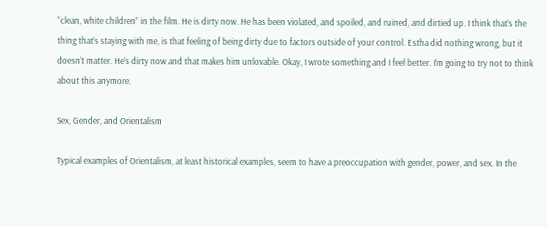“clean, white children” in the film. He is dirty now. He has been violated, and spoiled, and ruined, and dirtied up. I think that’s the thing that’s staying with me, is that feeling of being dirty due to factors outside of your control. Estha did nothing wrong, but it doesn’t matter. He’s dirty now and that makes him unlovable. Okay, I wrote something and I feel better. I’m going to try not to think about this anymore.

Sex, Gender, and Orientalism

Typical examples of Orientalism, at least historical examples, seem to have a preoccupation with gender, power, and sex. In the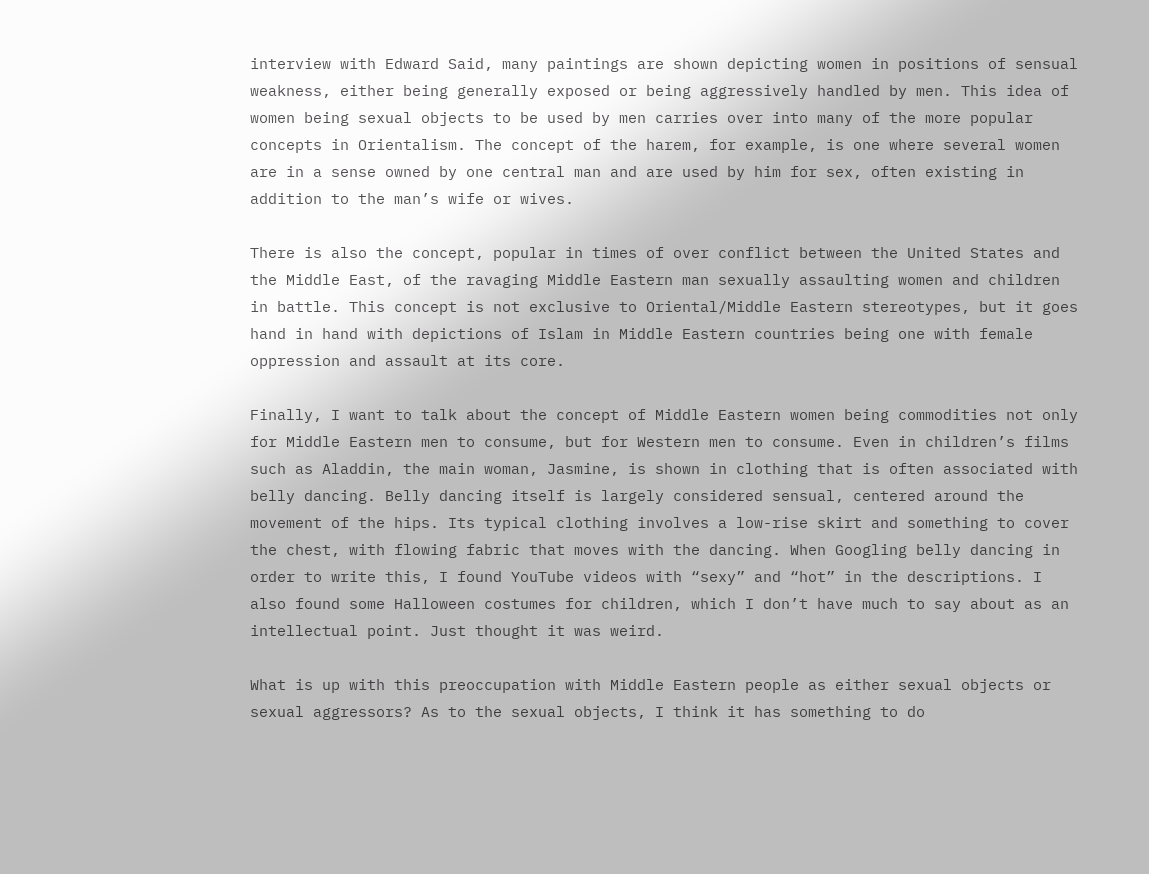interview with Edward Said, many paintings are shown depicting women in positions of sensual weakness, either being generally exposed or being aggressively handled by men. This idea of women being sexual objects to be used by men carries over into many of the more popular concepts in Orientalism. The concept of the harem, for example, is one where several women are in a sense owned by one central man and are used by him for sex, often existing in addition to the man’s wife or wives.

There is also the concept, popular in times of over conflict between the United States and the Middle East, of the ravaging Middle Eastern man sexually assaulting women and children in battle. This concept is not exclusive to Oriental/Middle Eastern stereotypes, but it goes hand in hand with depictions of Islam in Middle Eastern countries being one with female oppression and assault at its core.

Finally, I want to talk about the concept of Middle Eastern women being commodities not only for Middle Eastern men to consume, but for Western men to consume. Even in children’s films such as Aladdin, the main woman, Jasmine, is shown in clothing that is often associated with belly dancing. Belly dancing itself is largely considered sensual, centered around the movement of the hips. Its typical clothing involves a low-rise skirt and something to cover the chest, with flowing fabric that moves with the dancing. When Googling belly dancing in order to write this, I found YouTube videos with “sexy” and “hot” in the descriptions. I also found some Halloween costumes for children, which I don’t have much to say about as an intellectual point. Just thought it was weird.

What is up with this preoccupation with Middle Eastern people as either sexual objects or sexual aggressors? As to the sexual objects, I think it has something to do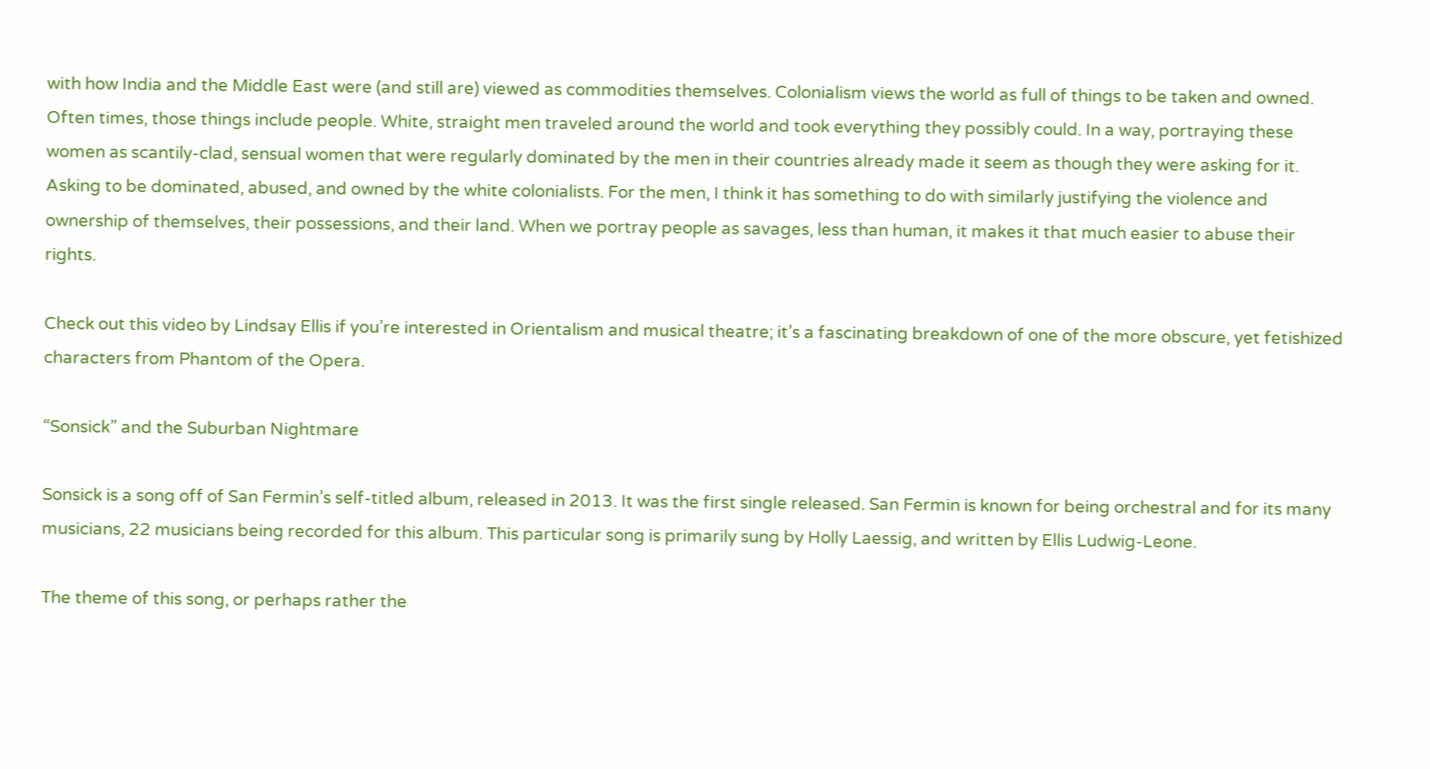with how India and the Middle East were (and still are) viewed as commodities themselves. Colonialism views the world as full of things to be taken and owned. Often times, those things include people. White, straight men traveled around the world and took everything they possibly could. In a way, portraying these women as scantily-clad, sensual women that were regularly dominated by the men in their countries already made it seem as though they were asking for it. Asking to be dominated, abused, and owned by the white colonialists. For the men, I think it has something to do with similarly justifying the violence and ownership of themselves, their possessions, and their land. When we portray people as savages, less than human, it makes it that much easier to abuse their rights.

Check out this video by Lindsay Ellis if you’re interested in Orientalism and musical theatre; it’s a fascinating breakdown of one of the more obscure, yet fetishized characters from Phantom of the Opera.

“Sonsick” and the Suburban Nightmare

Sonsick is a song off of San Fermin’s self-titled album, released in 2013. It was the first single released. San Fermin is known for being orchestral and for its many musicians, 22 musicians being recorded for this album. This particular song is primarily sung by Holly Laessig, and written by Ellis Ludwig-Leone.

The theme of this song, or perhaps rather the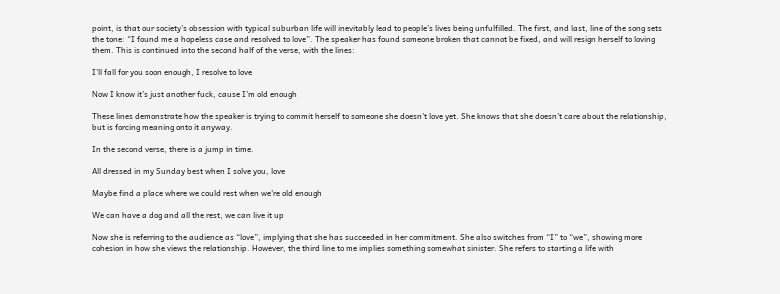point, is that our society’s obsession with typical suburban life will inevitably lead to people’s lives being unfulfilled. The first, and last, line of the song sets the tone: “I found me a hopeless case and resolved to love”. The speaker has found someone broken that cannot be fixed, and will resign herself to loving them. This is continued into the second half of the verse, with the lines:

I’ll fall for you soon enough, I resolve to love

Now I know it’s just another fuck, cause I’m old enough

These lines demonstrate how the speaker is trying to commit herself to someone she doesn’t love yet. She knows that she doesn’t care about the relationship, but is forcing meaning onto it anyway.

In the second verse, there is a jump in time.

All dressed in my Sunday best when I solve you, love

Maybe find a place where we could rest when we’re old enough

We can have a dog and all the rest, we can live it up

Now she is referring to the audience as “love”, implying that she has succeeded in her commitment. She also switches from “I” to “we”, showing more cohesion in how she views the relationship. However, the third line to me implies something somewhat sinister. She refers to starting a life with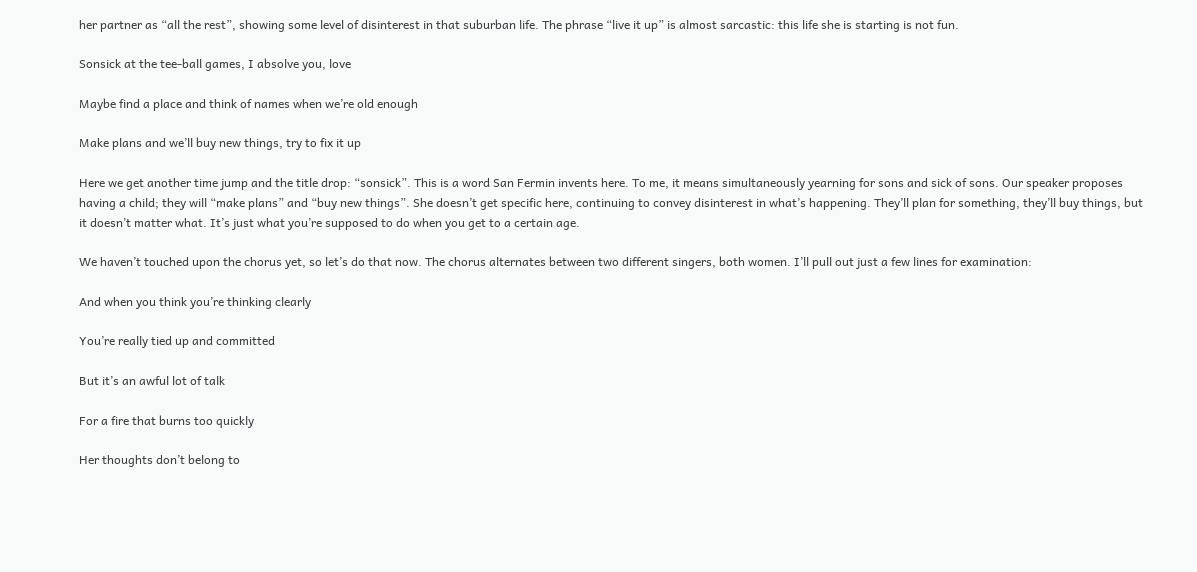her partner as “all the rest”, showing some level of disinterest in that suburban life. The phrase “live it up” is almost sarcastic: this life she is starting is not fun.

Sonsick at the tee-ball games, I absolve you, love

Maybe find a place and think of names when we’re old enough

Make plans and we’ll buy new things, try to fix it up

Here we get another time jump and the title drop: “sonsick”. This is a word San Fermin invents here. To me, it means simultaneously yearning for sons and sick of sons. Our speaker proposes having a child; they will “make plans” and “buy new things”. She doesn’t get specific here, continuing to convey disinterest in what’s happening. They’ll plan for something, they’ll buy things, but it doesn’t matter what. It’s just what you’re supposed to do when you get to a certain age.

We haven’t touched upon the chorus yet, so let’s do that now. The chorus alternates between two different singers, both women. I’ll pull out just a few lines for examination:

And when you think you’re thinking clearly

You’re really tied up and committed

But it’s an awful lot of talk

For a fire that burns too quickly

Her thoughts don’t belong to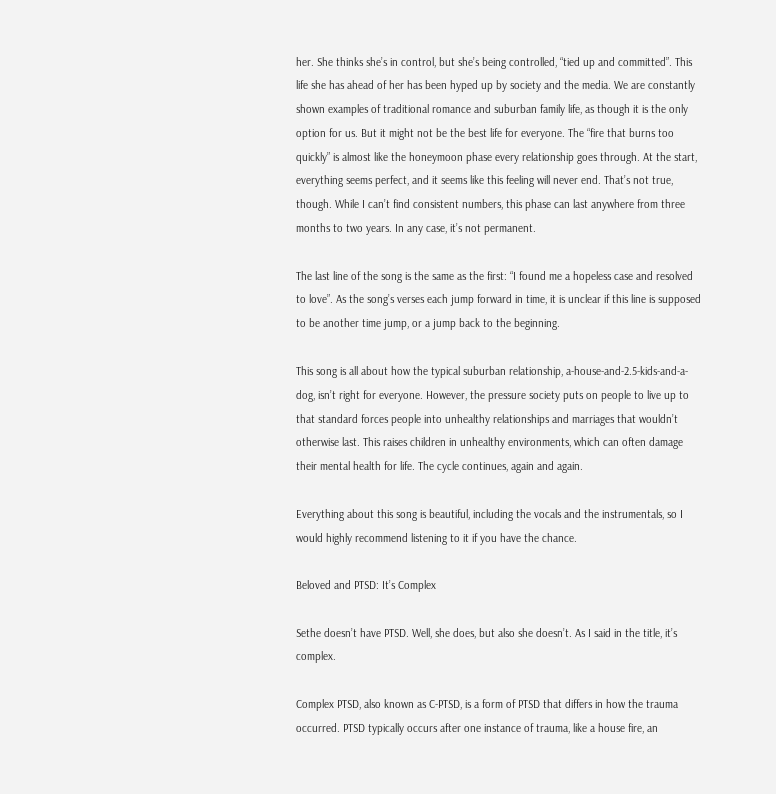her. She thinks she’s in control, but she’s being controlled, “tied up and committed”. This life she has ahead of her has been hyped up by society and the media. We are constantly shown examples of traditional romance and suburban family life, as though it is the only option for us. But it might not be the best life for everyone. The “fire that burns too quickly” is almost like the honeymoon phase every relationship goes through. At the start, everything seems perfect, and it seems like this feeling will never end. That’s not true, though. While I can’t find consistent numbers, this phase can last anywhere from three months to two years. In any case, it’s not permanent.

The last line of the song is the same as the first: “I found me a hopeless case and resolved to love”. As the song’s verses each jump forward in time, it is unclear if this line is supposed to be another time jump, or a jump back to the beginning.

This song is all about how the typical suburban relationship, a-house-and-2.5-kids-and-a-dog, isn’t right for everyone. However, the pressure society puts on people to live up to that standard forces people into unhealthy relationships and marriages that wouldn’t otherwise last. This raises children in unhealthy environments, which can often damage their mental health for life. The cycle continues, again and again.

Everything about this song is beautiful, including the vocals and the instrumentals, so I would highly recommend listening to it if you have the chance.

Beloved and PTSD: It’s Complex

Sethe doesn’t have PTSD. Well, she does, but also she doesn’t. As I said in the title, it’s complex.

Complex PTSD, also known as C-PTSD, is a form of PTSD that differs in how the trauma occurred. PTSD typically occurs after one instance of trauma, like a house fire, an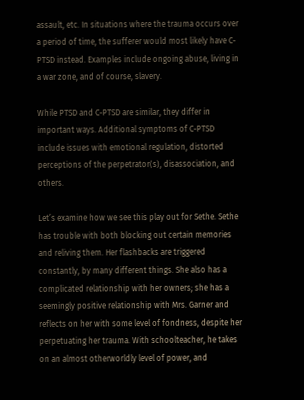assault, etc. In situations where the trauma occurs over a period of time, the sufferer would most likely have C-PTSD instead. Examples include ongoing abuse, living in a war zone, and of course, slavery.

While PTSD and C-PTSD are similar, they differ in important ways. Additional symptoms of C-PTSD include issues with emotional regulation, distorted perceptions of the perpetrator(s), disassociation, and others.

Let’s examine how we see this play out for Sethe. Sethe has trouble with both blocking out certain memories and reliving them. Her flashbacks are triggered constantly, by many different things. She also has a complicated relationship with her owners; she has a seemingly positive relationship with Mrs. Garner and reflects on her with some level of fondness, despite her perpetuating her trauma. With schoolteacher, he takes on an almost otherworldly level of power, and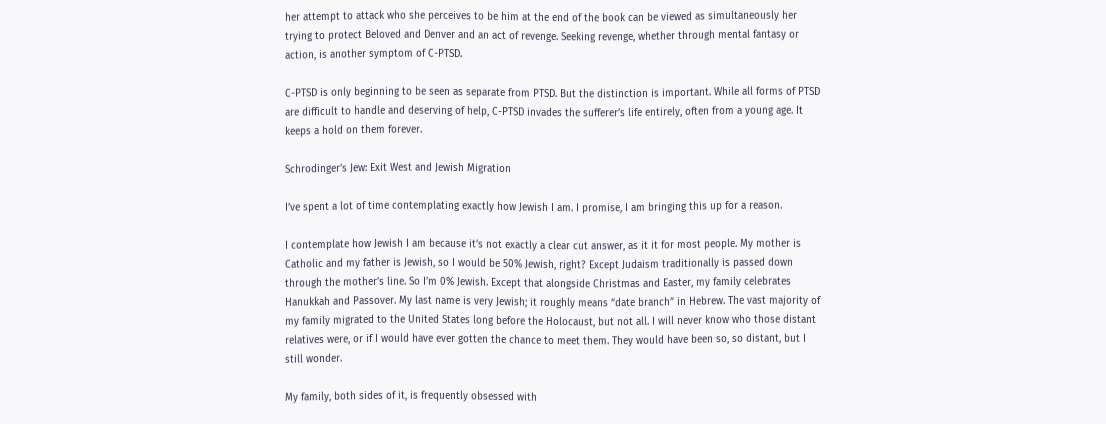her attempt to attack who she perceives to be him at the end of the book can be viewed as simultaneously her trying to protect Beloved and Denver and an act of revenge. Seeking revenge, whether through mental fantasy or action, is another symptom of C-PTSD.

C-PTSD is only beginning to be seen as separate from PTSD. But the distinction is important. While all forms of PTSD are difficult to handle and deserving of help, C-PTSD invades the sufferer’s life entirely, often from a young age. It keeps a hold on them forever.

Schrodinger’s Jew: Exit West and Jewish Migration

I’ve spent a lot of time contemplating exactly how Jewish I am. I promise, I am bringing this up for a reason.

I contemplate how Jewish I am because it’s not exactly a clear cut answer, as it it for most people. My mother is Catholic and my father is Jewish, so I would be 50% Jewish, right? Except Judaism traditionally is passed down through the mother’s line. So I’m 0% Jewish. Except that alongside Christmas and Easter, my family celebrates Hanukkah and Passover. My last name is very Jewish; it roughly means “date branch” in Hebrew. The vast majority of my family migrated to the United States long before the Holocaust, but not all. I will never know who those distant relatives were, or if I would have ever gotten the chance to meet them. They would have been so, so distant, but I still wonder.

My family, both sides of it, is frequently obsessed with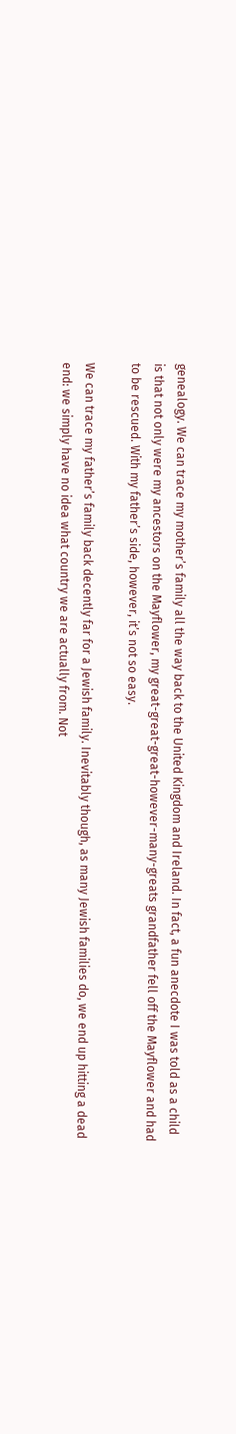genealogy. We can trace my mother’s family all the way back to the United Kingdom and Ireland. In fact, a fun anecdote I was told as a child is that not only were my ancestors on the Mayflower, my great-great-great-however-many-greats grandfather fell off the Mayflower and had to be rescued. With my father’s side, however, it’s not so easy.

We can trace my father’s family back decently far for a Jewish family. Inevitably though, as many Jewish families do, we end up hitting a dead end: we simply have no idea what country we are actually from. Not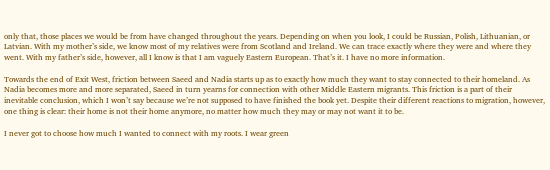only that, those places we would be from have changed throughout the years. Depending on when you look, I could be Russian, Polish, Lithuanian, or Latvian. With my mother’s side, we know most of my relatives were from Scotland and Ireland. We can trace exactly where they were and where they went. With my father’s side, however, all I know is that I am vaguely Eastern European. That’s it. I have no more information.

Towards the end of Exit West, friction between Saeed and Nadia starts up as to exactly how much they want to stay connected to their homeland. As Nadia becomes more and more separated, Saeed in turn yearns for connection with other Middle Eastern migrants. This friction is a part of their inevitable conclusion, which I won’t say because we’re not supposed to have finished the book yet. Despite their different reactions to migration, however, one thing is clear: their home is not their home anymore, no matter how much they may or may not want it to be.

I never got to choose how much I wanted to connect with my roots. I wear green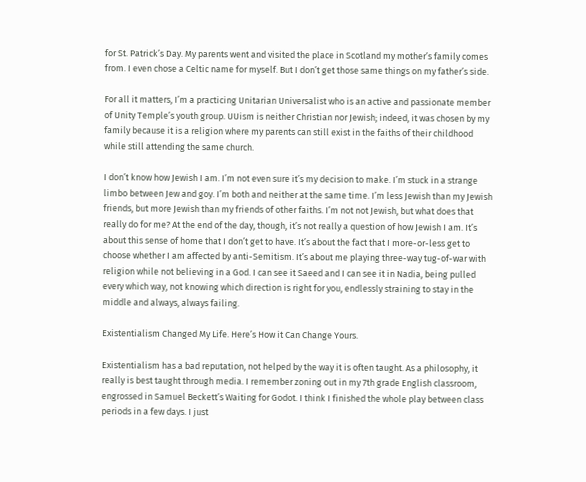for St. Patrick’s Day. My parents went and visited the place in Scotland my mother’s family comes from. I even chose a Celtic name for myself. But I don’t get those same things on my father’s side.

For all it matters, I’m a practicing Unitarian Universalist who is an active and passionate member of Unity Temple’s youth group. UUism is neither Christian nor Jewish; indeed, it was chosen by my family because it is a religion where my parents can still exist in the faiths of their childhood while still attending the same church.

I don’t know how Jewish I am. I’m not even sure it’s my decision to make. I’m stuck in a strange limbo between Jew and goy. I’m both and neither at the same time. I’m less Jewish than my Jewish friends, but more Jewish than my friends of other faiths. I’m not not Jewish, but what does that really do for me? At the end of the day, though, it’s not really a question of how Jewish I am. It’s about this sense of home that I don’t get to have. It’s about the fact that I more-or-less get to choose whether I am affected by anti-Semitism. It’s about me playing three-way tug-of-war with religion while not believing in a God. I can see it Saeed and I can see it in Nadia, being pulled every which way, not knowing which direction is right for you, endlessly straining to stay in the middle and always, always failing.

Existentialism Changed My Life. Here’s How it Can Change Yours.

Existentialism has a bad reputation, not helped by the way it is often taught. As a philosophy, it really is best taught through media. I remember zoning out in my 7th grade English classroom, engrossed in Samuel Beckett’s Waiting for Godot. I think I finished the whole play between class periods in a few days. I just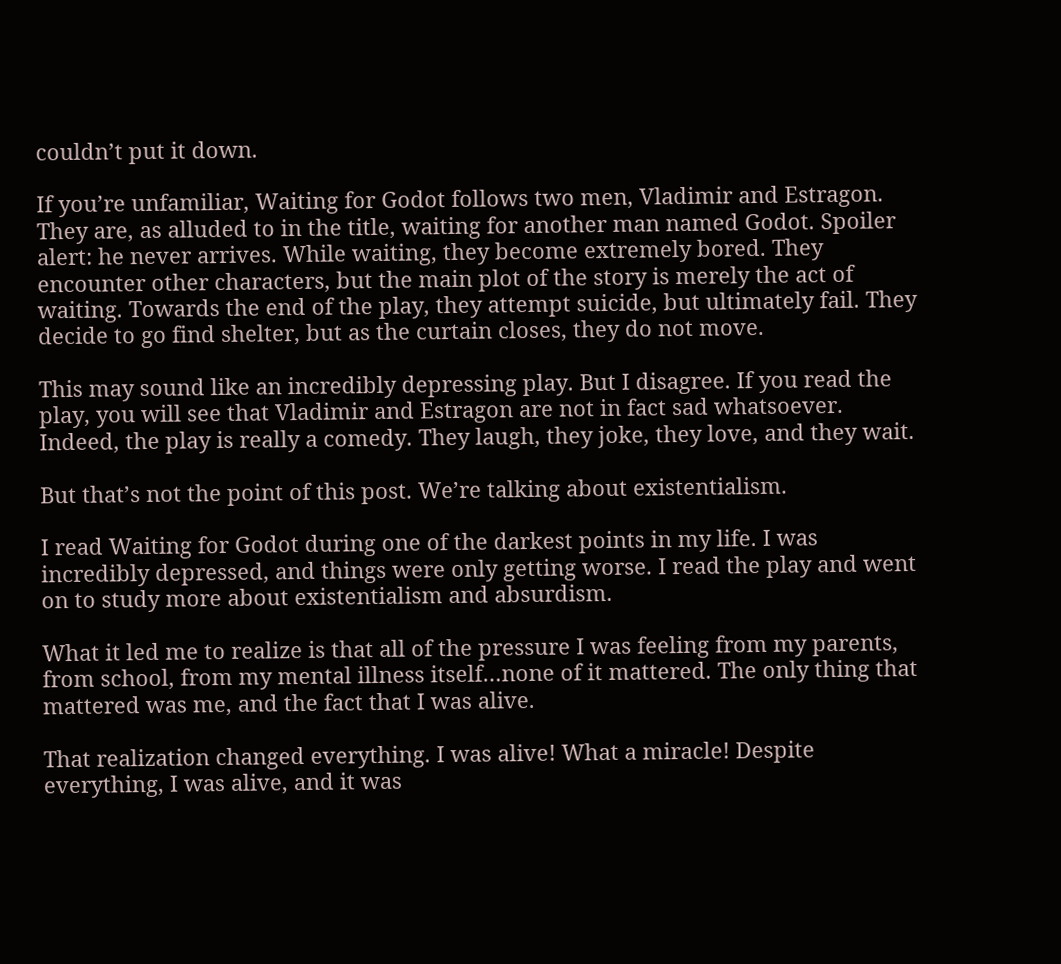couldn’t put it down.

If you’re unfamiliar, Waiting for Godot follows two men, Vladimir and Estragon. They are, as alluded to in the title, waiting for another man named Godot. Spoiler alert: he never arrives. While waiting, they become extremely bored. They encounter other characters, but the main plot of the story is merely the act of waiting. Towards the end of the play, they attempt suicide, but ultimately fail. They decide to go find shelter, but as the curtain closes, they do not move.

This may sound like an incredibly depressing play. But I disagree. If you read the play, you will see that Vladimir and Estragon are not in fact sad whatsoever. Indeed, the play is really a comedy. They laugh, they joke, they love, and they wait.

But that’s not the point of this post. We’re talking about existentialism.

I read Waiting for Godot during one of the darkest points in my life. I was incredibly depressed, and things were only getting worse. I read the play and went on to study more about existentialism and absurdism.

What it led me to realize is that all of the pressure I was feeling from my parents, from school, from my mental illness itself…none of it mattered. The only thing that mattered was me, and the fact that I was alive.

That realization changed everything. I was alive! What a miracle! Despite everything, I was alive, and it was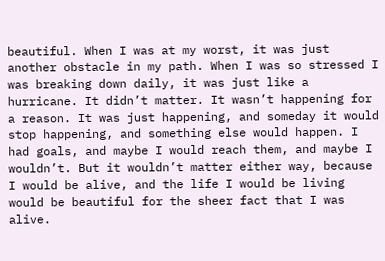beautiful. When I was at my worst, it was just another obstacle in my path. When I was so stressed I was breaking down daily, it was just like a hurricane. It didn’t matter. It wasn’t happening for a reason. It was just happening, and someday it would stop happening, and something else would happen. I had goals, and maybe I would reach them, and maybe I wouldn’t. But it wouldn’t matter either way, because I would be alive, and the life I would be living would be beautiful for the sheer fact that I was alive.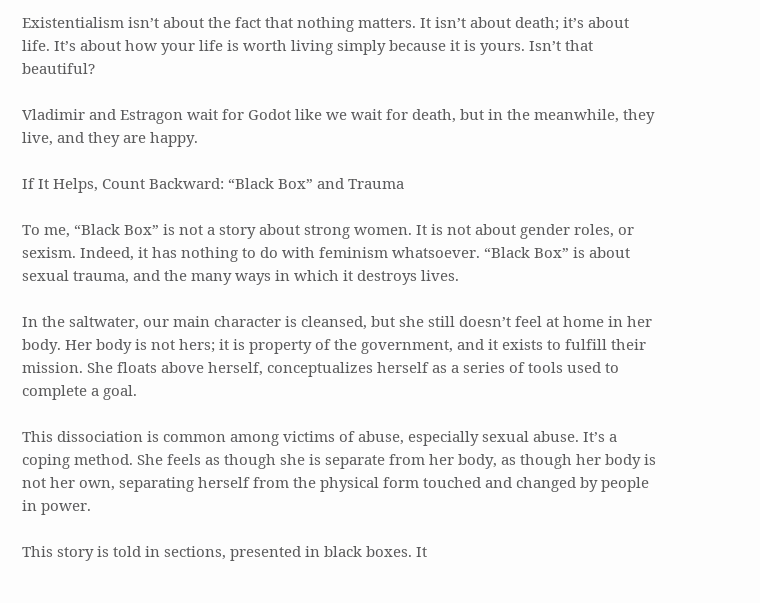Existentialism isn’t about the fact that nothing matters. It isn’t about death; it’s about life. It’s about how your life is worth living simply because it is yours. Isn’t that beautiful?

Vladimir and Estragon wait for Godot like we wait for death, but in the meanwhile, they live, and they are happy.

If It Helps, Count Backward: “Black Box” and Trauma

To me, “Black Box” is not a story about strong women. It is not about gender roles, or sexism. Indeed, it has nothing to do with feminism whatsoever. “Black Box” is about sexual trauma, and the many ways in which it destroys lives.

In the saltwater, our main character is cleansed, but she still doesn’t feel at home in her body. Her body is not hers; it is property of the government, and it exists to fulfill their mission. She floats above herself, conceptualizes herself as a series of tools used to complete a goal.

This dissociation is common among victims of abuse, especially sexual abuse. It’s a coping method. She feels as though she is separate from her body, as though her body is not her own, separating herself from the physical form touched and changed by people in power.

This story is told in sections, presented in black boxes. It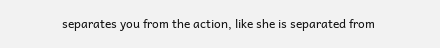separates you from the action, like she is separated from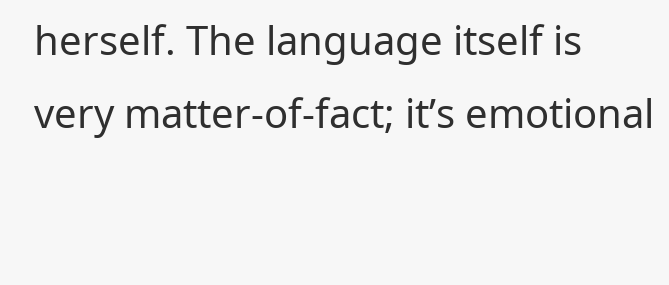herself. The language itself is very matter-of-fact; it’s emotional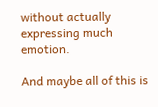without actually expressing much emotion.

And maybe all of this is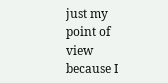just my point of view because I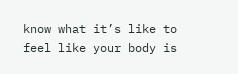know what it’s like to feel like your body is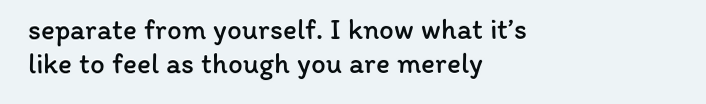separate from yourself. I know what it’s like to feel as though you are merely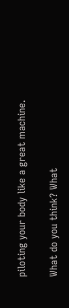piloting your body like a great machine.

What do you think? What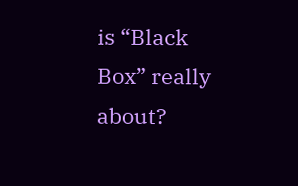is “Black Box” really about?